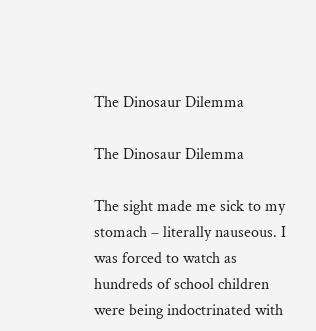The Dinosaur Dilemma

The Dinosaur Dilemma

The sight made me sick to my stomach – literally nauseous. I was forced to watch as hundreds of school children were being indoctrinated with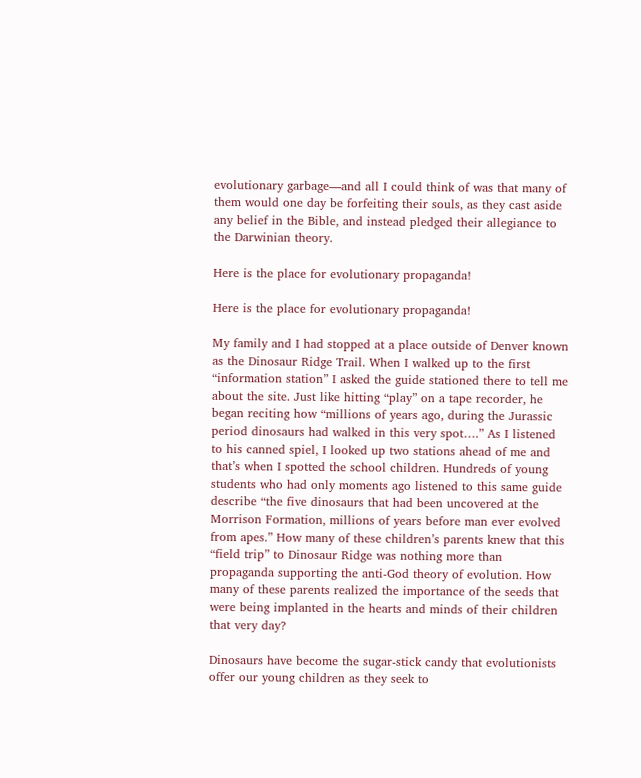evolutionary garbage—and all I could think of was that many of them would one day be forfeiting their souls, as they cast aside any belief in the Bible, and instead pledged their allegiance to the Darwinian theory.

Here is the place for evolutionary propaganda!

Here is the place for evolutionary propaganda!

My family and I had stopped at a place outside of Denver known as the Dinosaur Ridge Trail. When I walked up to the first “information station” I asked the guide stationed there to tell me about the site. Just like hitting “play” on a tape recorder, he began reciting how “millions of years ago, during the Jurassic period dinosaurs had walked in this very spot….” As I listened to his canned spiel, I looked up two stations ahead of me and that’s when I spotted the school children. Hundreds of young students who had only moments ago listened to this same guide describe “the five dinosaurs that had been uncovered at the Morrison Formation, millions of years before man ever evolved from apes.” How many of these children’s parents knew that this “field trip” to Dinosaur Ridge was nothing more than propaganda supporting the anti-God theory of evolution. How many of these parents realized the importance of the seeds that were being implanted in the hearts and minds of their children that very day?

Dinosaurs have become the sugar-stick candy that evolutionists offer our young children as they seek to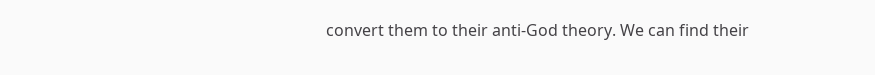convert them to their anti-God theory. We can find their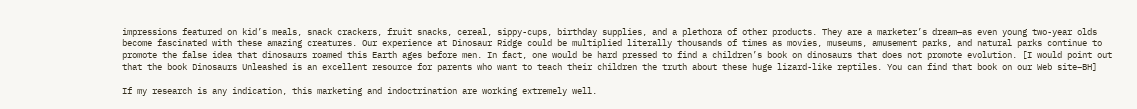impressions featured on kid’s meals, snack crackers, fruit snacks, cereal, sippy-cups, birthday supplies, and a plethora of other products. They are a marketer’s dream—as even young two-year olds become fascinated with these amazing creatures. Our experience at Dinosaur Ridge could be multiplied literally thousands of times as movies, museums, amusement parks, and natural parks continue to promote the false idea that dinosaurs roamed this Earth ages before men. In fact, one would be hard pressed to find a children’s book on dinosaurs that does not promote evolution. [I would point out that the book Dinosaurs Unleashed is an excellent resource for parents who want to teach their children the truth about these huge lizard-like reptiles. You can find that book on our Web site–BH]

If my research is any indication, this marketing and indoctrination are working extremely well.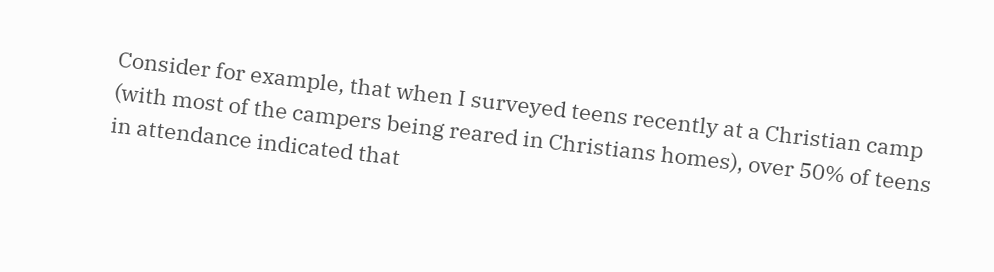Consider for example, that when I surveyed teens recently at a Christian camp (with most of the campers being reared in Christians homes), over 50% of teens in attendance indicated that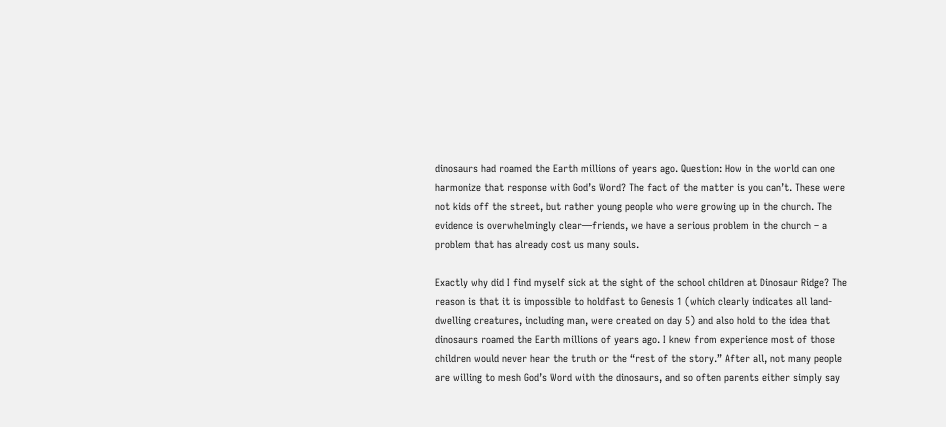dinosaurs had roamed the Earth millions of years ago. Question: How in the world can one harmonize that response with God’s Word? The fact of the matter is you can’t. These were not kids off the street, but rather young people who were growing up in the church. The evidence is overwhelmingly clear—friends, we have a serious problem in the church – a problem that has already cost us many souls.

Exactly why did I find myself sick at the sight of the school children at Dinosaur Ridge? The reason is that it is impossible to holdfast to Genesis 1 (which clearly indicates all land-dwelling creatures, including man, were created on day 5) and also hold to the idea that dinosaurs roamed the Earth millions of years ago. I knew from experience most of those children would never hear the truth or the “rest of the story.” After all, not many people are willing to mesh God’s Word with the dinosaurs, and so often parents either simply say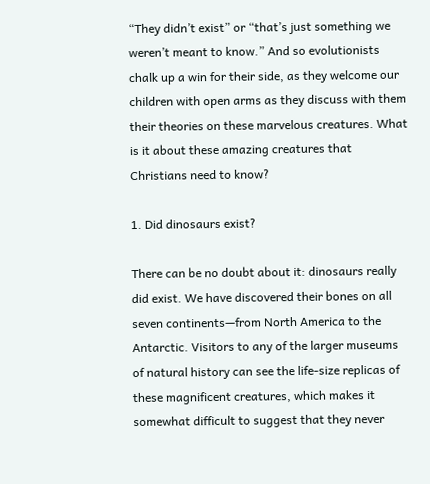“They didn’t exist” or “that’s just something we weren’t meant to know.” And so evolutionists chalk up a win for their side, as they welcome our children with open arms as they discuss with them their theories on these marvelous creatures. What is it about these amazing creatures that Christians need to know?

1. Did dinosaurs exist?

There can be no doubt about it: dinosaurs really did exist. We have discovered their bones on all seven continents—from North America to the Antarctic. Visitors to any of the larger museums of natural history can see the life-size replicas of these magnificent creatures, which makes it somewhat difficult to suggest that they never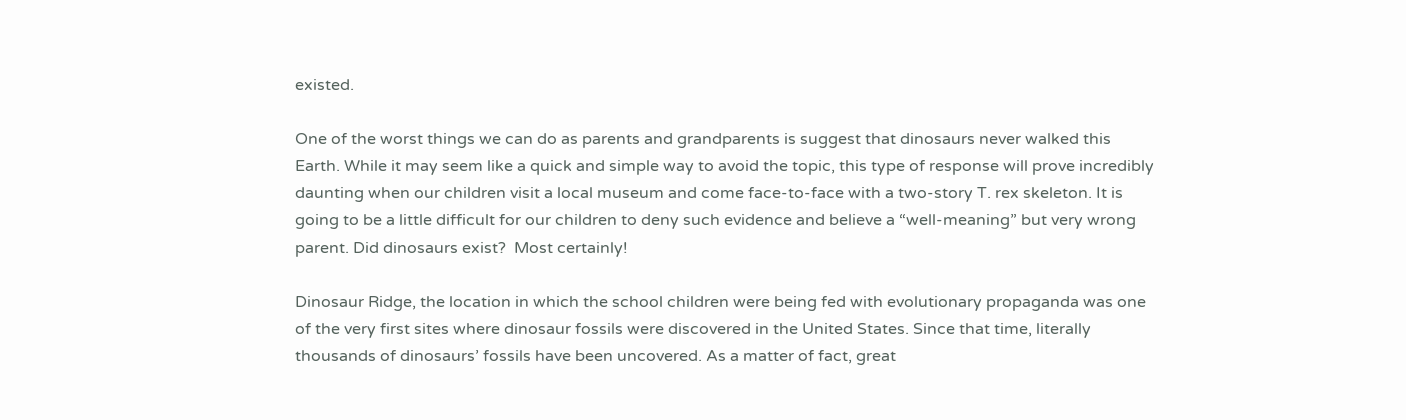existed.

One of the worst things we can do as parents and grandparents is suggest that dinosaurs never walked this Earth. While it may seem like a quick and simple way to avoid the topic, this type of response will prove incredibly daunting when our children visit a local museum and come face-to-face with a two-story T. rex skeleton. It is going to be a little difficult for our children to deny such evidence and believe a “well-meaning” but very wrong parent. Did dinosaurs exist?  Most certainly!

Dinosaur Ridge, the location in which the school children were being fed with evolutionary propaganda was one of the very first sites where dinosaur fossils were discovered in the United States. Since that time, literally thousands of dinosaurs’ fossils have been uncovered. As a matter of fact, great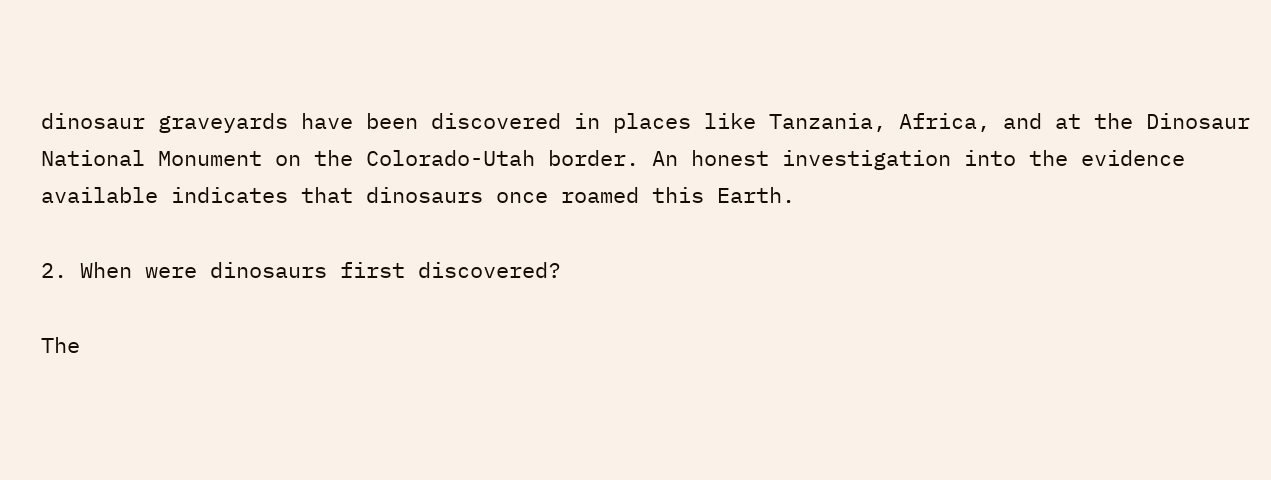dinosaur graveyards have been discovered in places like Tanzania, Africa, and at the Dinosaur National Monument on the Colorado-Utah border. An honest investigation into the evidence available indicates that dinosaurs once roamed this Earth.

2. When were dinosaurs first discovered?

The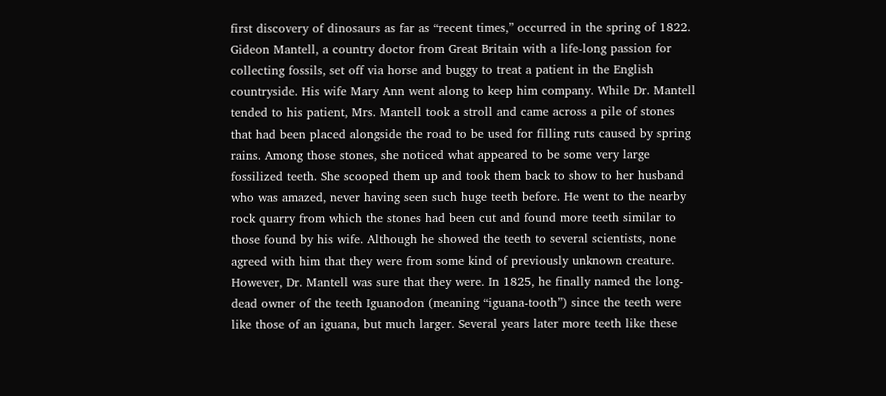first discovery of dinosaurs as far as “recent times,” occurred in the spring of 1822. Gideon Mantell, a country doctor from Great Britain with a life-long passion for collecting fossils, set off via horse and buggy to treat a patient in the English countryside. His wife Mary Ann went along to keep him company. While Dr. Mantell tended to his patient, Mrs. Mantell took a stroll and came across a pile of stones that had been placed alongside the road to be used for filling ruts caused by spring rains. Among those stones, she noticed what appeared to be some very large fossilized teeth. She scooped them up and took them back to show to her husband who was amazed, never having seen such huge teeth before. He went to the nearby rock quarry from which the stones had been cut and found more teeth similar to those found by his wife. Although he showed the teeth to several scientists, none agreed with him that they were from some kind of previously unknown creature. However, Dr. Mantell was sure that they were. In 1825, he finally named the long-dead owner of the teeth Iguanodon (meaning “iguana-tooth”) since the teeth were like those of an iguana, but much larger. Several years later more teeth like these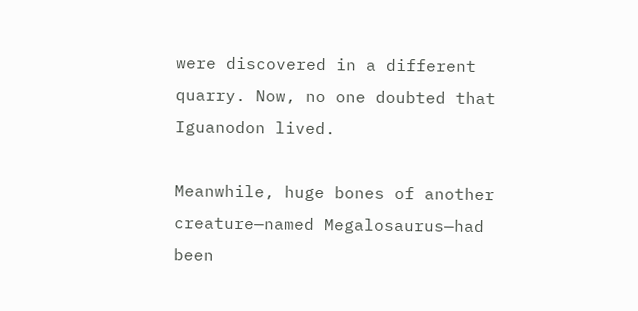were discovered in a different quarry. Now, no one doubted that Iguanodon lived.

Meanwhile, huge bones of another creature—named Megalosaurus—had been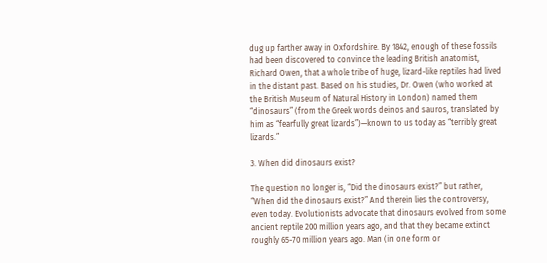dug up farther away in Oxfordshire. By 1842, enough of these fossils had been discovered to convince the leading British anatomist, Richard Owen, that a whole tribe of huge, lizard-like reptiles had lived in the distant past. Based on his studies, Dr. Owen (who worked at the British Museum of Natural History in London) named them “dinosaurs” (from the Greek words deinos and sauros, translated by him as “fearfully great lizards”)—known to us today as “terribly great lizards.”

3. When did dinosaurs exist?

The question no longer is, “Did the dinosaurs exist?” but rather, “When did the dinosaurs exist?” And therein lies the controversy, even today. Evolutionists advocate that dinosaurs evolved from some ancient reptile 200 million years ago, and that they became extinct roughly 65-70 million years ago. Man (in one form or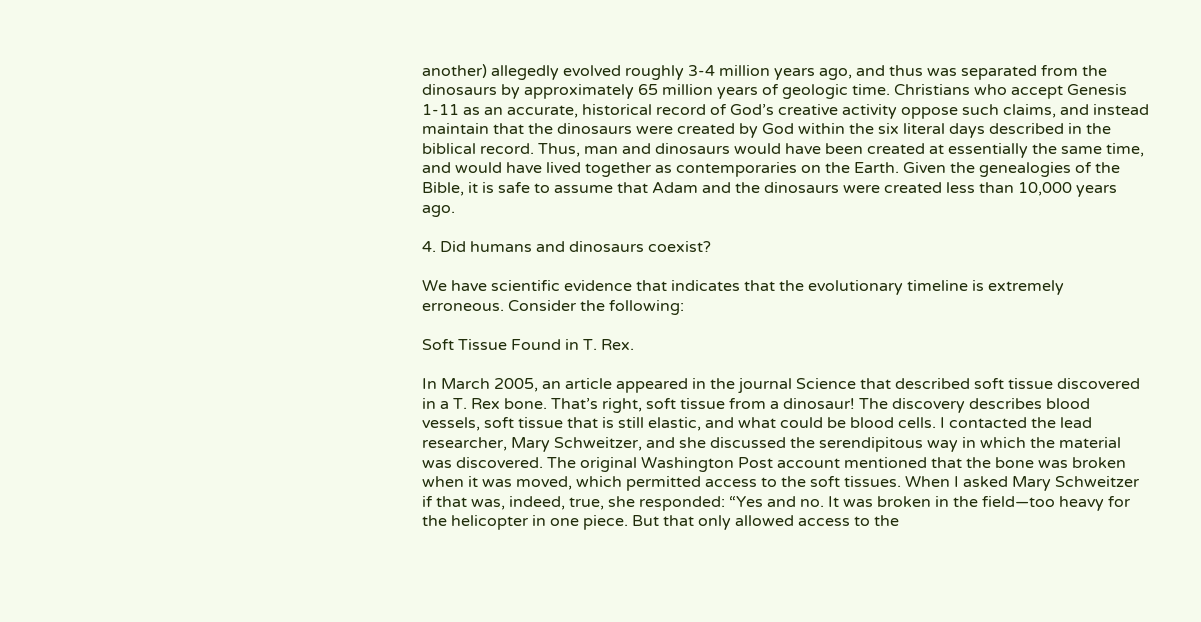another) allegedly evolved roughly 3-4 million years ago, and thus was separated from the dinosaurs by approximately 65 million years of geologic time. Christians who accept Genesis 1-11 as an accurate, historical record of God’s creative activity oppose such claims, and instead maintain that the dinosaurs were created by God within the six literal days described in the biblical record. Thus, man and dinosaurs would have been created at essentially the same time, and would have lived together as contemporaries on the Earth. Given the genealogies of the Bible, it is safe to assume that Adam and the dinosaurs were created less than 10,000 years ago.

4. Did humans and dinosaurs coexist?

We have scientific evidence that indicates that the evolutionary timeline is extremely erroneous. Consider the following:

Soft Tissue Found in T. Rex.

In March 2005, an article appeared in the journal Science that described soft tissue discovered in a T. Rex bone. That’s right, soft tissue from a dinosaur! The discovery describes blood vessels, soft tissue that is still elastic, and what could be blood cells. I contacted the lead researcher, Mary Schweitzer, and she discussed the serendipitous way in which the material was discovered. The original Washington Post account mentioned that the bone was broken when it was moved, which permitted access to the soft tissues. When I asked Mary Schweitzer if that was, indeed, true, she responded: “Yes and no. It was broken in the field—too heavy for the helicopter in one piece. But that only allowed access to the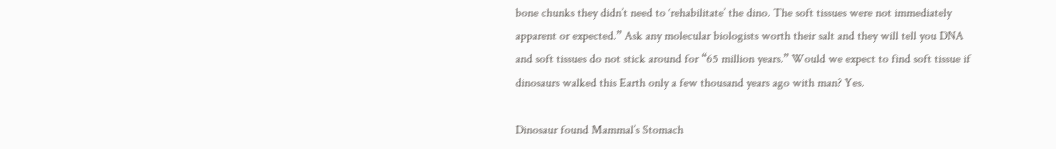bone chunks they didn’t need to ‘rehabilitate’ the dino. The soft tissues were not immediately apparent or expected.” Ask any molecular biologists worth their salt and they will tell you DNA and soft tissues do not stick around for “65 million years.” Would we expect to find soft tissue if dinosaurs walked this Earth only a few thousand years ago with man? Yes.

Dinosaur found Mammal’s Stomach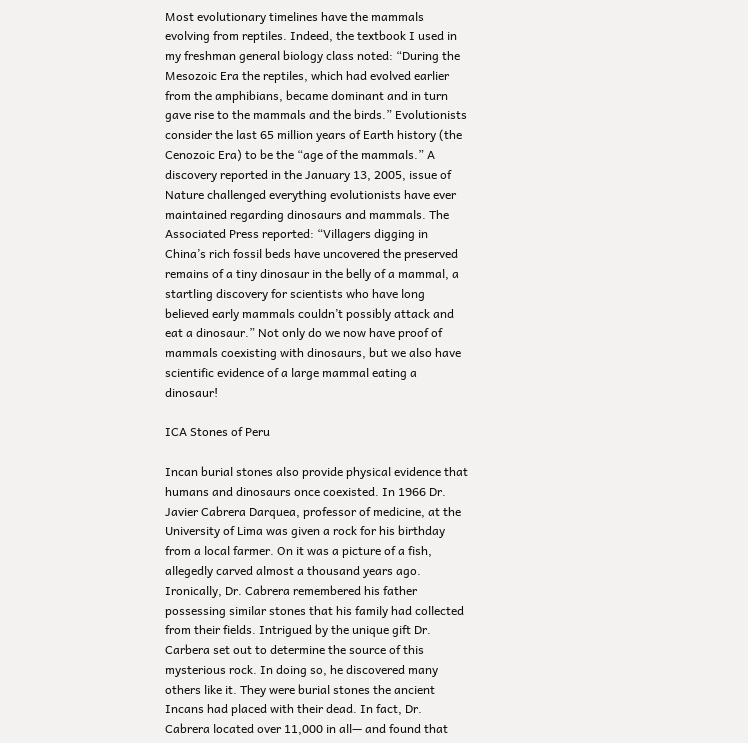Most evolutionary timelines have the mammals evolving from reptiles. Indeed, the textbook I used in my freshman general biology class noted: “During the Mesozoic Era the reptiles, which had evolved earlier from the amphibians, became dominant and in turn gave rise to the mammals and the birds.” Evolutionists consider the last 65 million years of Earth history (the Cenozoic Era) to be the “age of the mammals.” A discovery reported in the January 13, 2005, issue of Nature challenged everything evolutionists have ever maintained regarding dinosaurs and mammals. The Associated Press reported: “Villagers digging in China’s rich fossil beds have uncovered the preserved remains of a tiny dinosaur in the belly of a mammal, a startling discovery for scientists who have long believed early mammals couldn’t possibly attack and eat a dinosaur.” Not only do we now have proof of mammals coexisting with dinosaurs, but we also have scientific evidence of a large mammal eating a dinosaur!

ICA Stones of Peru

Incan burial stones also provide physical evidence that humans and dinosaurs once coexisted. In 1966 Dr. Javier Cabrera Darquea, professor of medicine, at the University of Lima was given a rock for his birthday from a local farmer. On it was a picture of a fish, allegedly carved almost a thousand years ago. Ironically, Dr. Cabrera remembered his father possessing similar stones that his family had collected from their fields. Intrigued by the unique gift Dr. Carbera set out to determine the source of this mysterious rock. In doing so, he discovered many others like it. They were burial stones the ancient Incans had placed with their dead. In fact, Dr. Cabrera located over 11,000 in all— and found that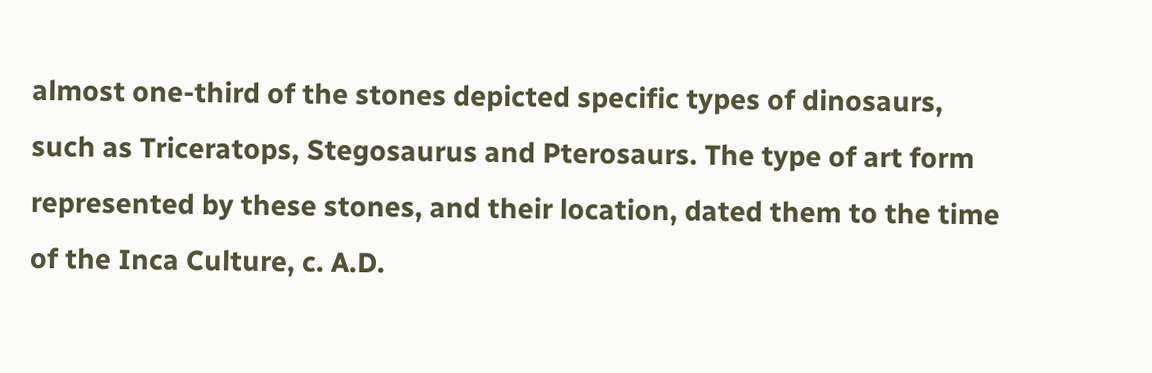almost one-third of the stones depicted specific types of dinosaurs, such as Triceratops, Stegosaurus and Pterosaurs. The type of art form represented by these stones, and their location, dated them to the time of the Inca Culture, c. A.D.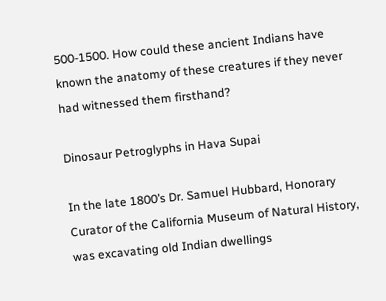500-1500. How could these ancient Indians have known the anatomy of these creatures if they never had witnessed them firsthand?

Dinosaur Petroglyphs in Hava Supai

In the late 1800’s Dr. Samuel Hubbard, Honorary Curator of the California Museum of Natural History, was excavating old Indian dwellings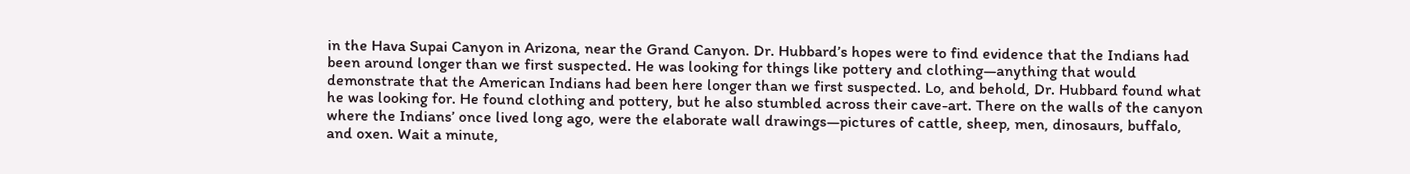in the Hava Supai Canyon in Arizona, near the Grand Canyon. Dr. Hubbard’s hopes were to find evidence that the Indians had been around longer than we first suspected. He was looking for things like pottery and clothing—anything that would demonstrate that the American Indians had been here longer than we first suspected. Lo, and behold, Dr. Hubbard found what he was looking for. He found clothing and pottery, but he also stumbled across their cave-art. There on the walls of the canyon where the Indians’ once lived long ago, were the elaborate wall drawings—pictures of cattle, sheep, men, dinosaurs, buffalo, and oxen. Wait a minute,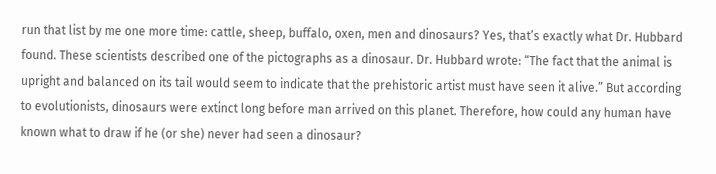run that list by me one more time: cattle, sheep, buffalo, oxen, men and dinosaurs? Yes, that’s exactly what Dr. Hubbard found. These scientists described one of the pictographs as a dinosaur. Dr. Hubbard wrote: “The fact that the animal is upright and balanced on its tail would seem to indicate that the prehistoric artist must have seen it alive.” But according to evolutionists, dinosaurs were extinct long before man arrived on this planet. Therefore, how could any human have known what to draw if he (or she) never had seen a dinosaur?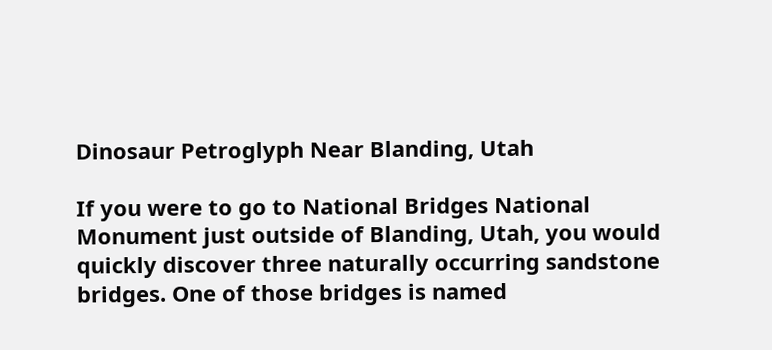Dinosaur Petroglyph Near Blanding, Utah

If you were to go to National Bridges National Monument just outside of Blanding, Utah, you would quickly discover three naturally occurring sandstone bridges. One of those bridges is named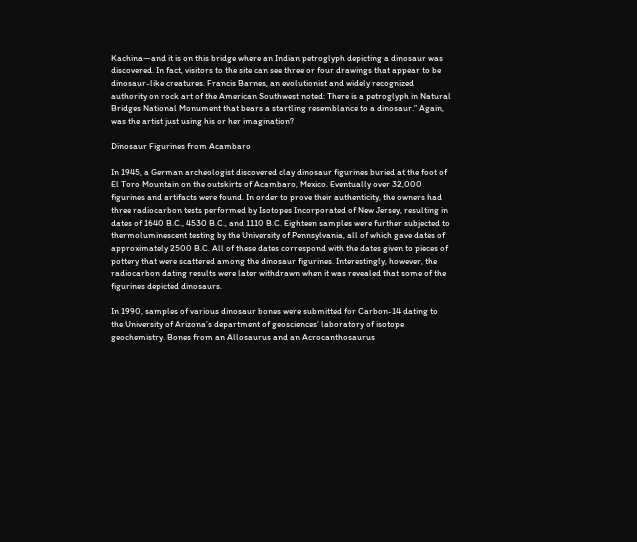Kachina—and it is on this bridge where an Indian petroglyph depicting a dinosaur was discovered. In fact, visitors to the site can see three or four drawings that appear to be dinosaur-like creatures. Francis Barnes, an evolutionist and widely recognized authority on rock art of the American Southwest noted: There is a petroglyph in Natural Bridges National Monument that bears a startling resemblance to a dinosaur.” Again, was the artist just using his or her imagination?

Dinosaur Figurines from Acambaro

In 1945, a German archeologist discovered clay dinosaur figurines buried at the foot of El Toro Mountain on the outskirts of Acambaro, Mexico. Eventually over 32,000 figurines and artifacts were found. In order to prove their authenticity, the owners had three radiocarbon tests performed by Isotopes Incorporated of New Jersey, resulting in dates of 1640 B.C., 4530 B.C., and 1110 B.C. Eighteen samples were further subjected to thermoluminescent testing by the University of Pennsylvania, all of which gave dates of approximately 2500 B.C. All of these dates correspond with the dates given to pieces of pottery that were scattered among the dinosaur figurines. Interestingly, however, the radiocarbon dating results were later withdrawn when it was revealed that some of the figurines depicted dinosaurs.

In 1990, samples of various dinosaur bones were submitted for Carbon-14 dating to the University of Arizona’s department of geosciences’ laboratory of isotope geochemistry. Bones from an Allosaurus and an Acrocanthosaurus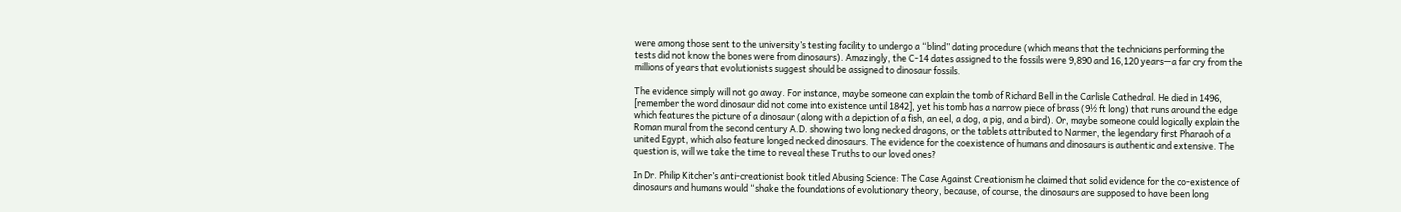were among those sent to the university’s testing facility to undergo a “blind” dating procedure (which means that the technicians performing the tests did not know the bones were from dinosaurs). Amazingly, the C-14 dates assigned to the fossils were 9,890 and 16,120 years—a far cry from the millions of years that evolutionists suggest should be assigned to dinosaur fossils.

The evidence simply will not go away. For instance, maybe someone can explain the tomb of Richard Bell in the Carlisle Cathedral. He died in 1496, [remember the word dinosaur did not come into existence until 1842], yet his tomb has a narrow piece of brass (9½ ft long) that runs around the edge which features the picture of a dinosaur (along with a depiction of a fish, an eel, a dog, a pig, and a bird). Or, maybe someone could logically explain the Roman mural from the second century A.D. showing two long necked dragons, or the tablets attributed to Narmer, the legendary first Pharaoh of a united Egypt, which also feature longed necked dinosaurs. The evidence for the coexistence of humans and dinosaurs is authentic and extensive. The question is, will we take the time to reveal these Truths to our loved ones?

In Dr. Philip Kitcher’s anti-creationist book titled Abusing Science: The Case Against Creationism he claimed that solid evidence for the co-existence of dinosaurs and humans would “shake the foundations of evolutionary theory, because, of course, the dinosaurs are supposed to have been long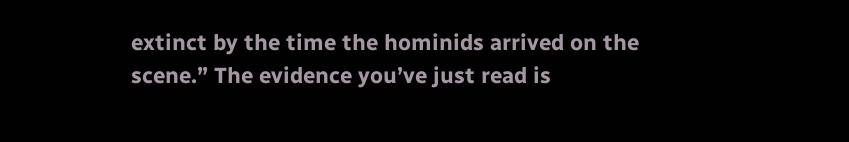extinct by the time the hominids arrived on the scene.” The evidence you’ve just read is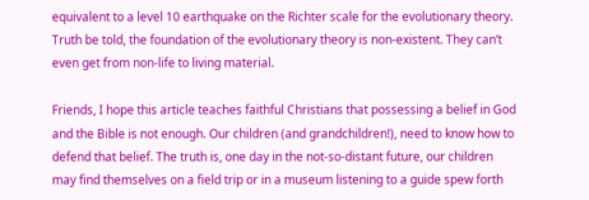equivalent to a level 10 earthquake on the Richter scale for the evolutionary theory. Truth be told, the foundation of the evolutionary theory is non-existent. They can’t even get from non-life to living material.

Friends, I hope this article teaches faithful Christians that possessing a belief in God and the Bible is not enough. Our children (and grandchildren!), need to know how to defend that belief. The truth is, one day in the not-so-distant future, our children may find themselves on a field trip or in a museum listening to a guide spew forth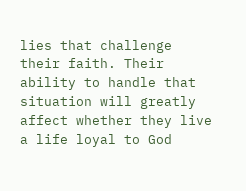lies that challenge their faith. Their ability to handle that situation will greatly affect whether they live a life loyal to God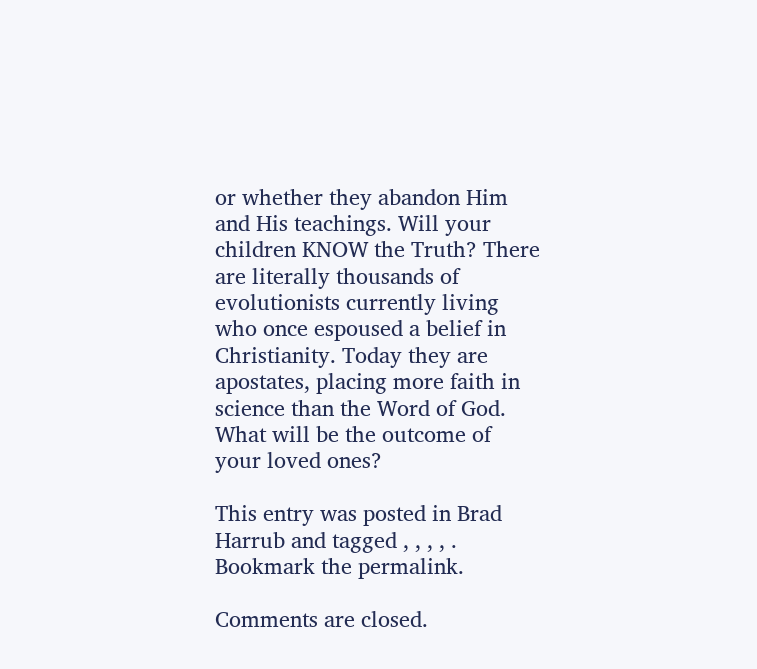or whether they abandon Him and His teachings. Will your children KNOW the Truth? There are literally thousands of evolutionists currently living who once espoused a belief in Christianity. Today they are apostates, placing more faith in science than the Word of God. What will be the outcome of your loved ones?

This entry was posted in Brad Harrub and tagged , , , , . Bookmark the permalink.

Comments are closed.